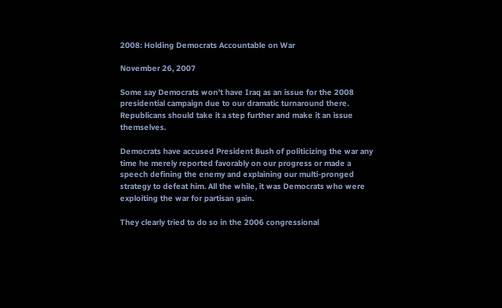2008: Holding Democrats Accountable on War

November 26, 2007

Some say Democrats won’t have Iraq as an issue for the 2008 presidential campaign due to our dramatic turnaround there. Republicans should take it a step further and make it an issue themselves.

Democrats have accused President Bush of politicizing the war any time he merely reported favorably on our progress or made a speech defining the enemy and explaining our multi-pronged strategy to defeat him. All the while, it was Democrats who were exploiting the war for partisan gain.

They clearly tried to do so in the 2006 congressional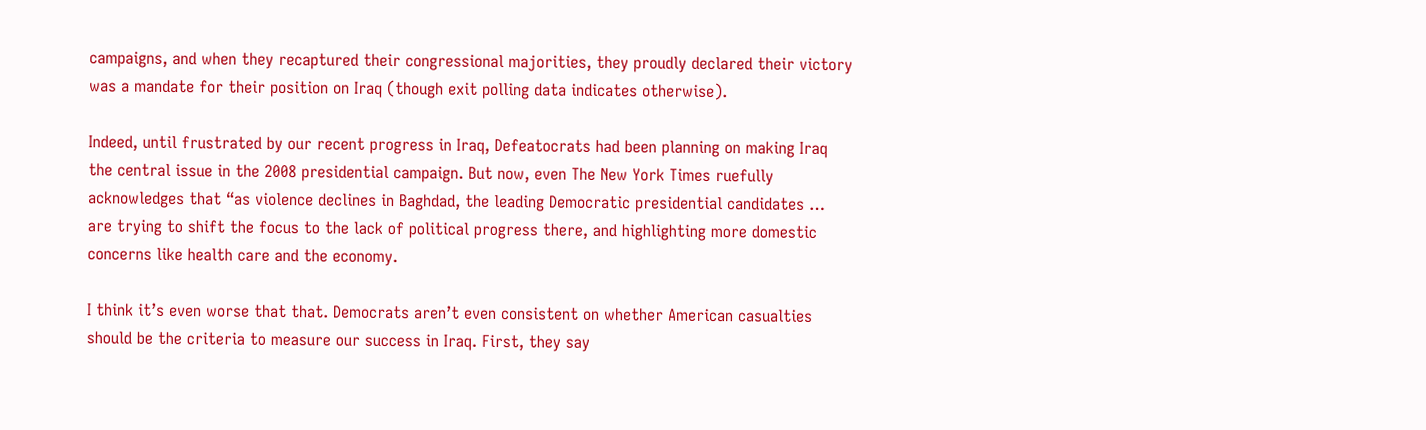campaigns, and when they recaptured their congressional majorities, they proudly declared their victory was a mandate for their position on Iraq (though exit polling data indicates otherwise).

Indeed, until frustrated by our recent progress in Iraq, Defeatocrats had been planning on making Iraq the central issue in the 2008 presidential campaign. But now, even The New York Times ruefully acknowledges that “as violence declines in Baghdad, the leading Democratic presidential candidates … are trying to shift the focus to the lack of political progress there, and highlighting more domestic concerns like health care and the economy.

I think it’s even worse that that. Democrats aren’t even consistent on whether American casualties should be the criteria to measure our success in Iraq. First, they say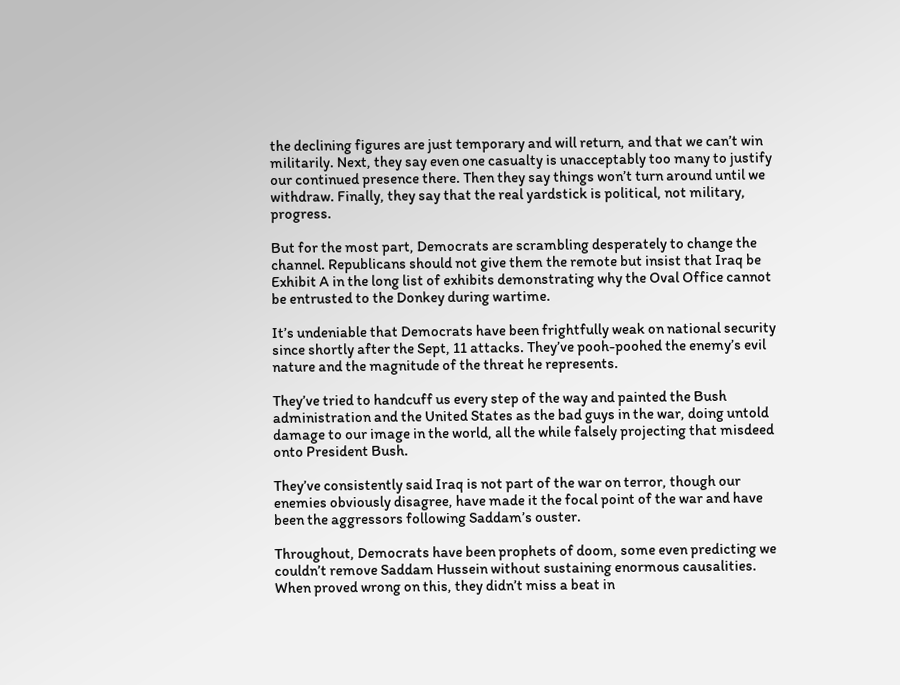the declining figures are just temporary and will return, and that we can’t win militarily. Next, they say even one casualty is unacceptably too many to justify our continued presence there. Then they say things won’t turn around until we withdraw. Finally, they say that the real yardstick is political, not military, progress.

But for the most part, Democrats are scrambling desperately to change the channel. Republicans should not give them the remote but insist that Iraq be Exhibit A in the long list of exhibits demonstrating why the Oval Office cannot be entrusted to the Donkey during wartime.

It’s undeniable that Democrats have been frightfully weak on national security since shortly after the Sept, 11 attacks. They’ve pooh-poohed the enemy’s evil nature and the magnitude of the threat he represents.

They’ve tried to handcuff us every step of the way and painted the Bush administration and the United States as the bad guys in the war, doing untold damage to our image in the world, all the while falsely projecting that misdeed onto President Bush.

They’ve consistently said Iraq is not part of the war on terror, though our enemies obviously disagree, have made it the focal point of the war and have been the aggressors following Saddam’s ouster.

Throughout, Democrats have been prophets of doom, some even predicting we couldn’t remove Saddam Hussein without sustaining enormous causalities. When proved wrong on this, they didn’t miss a beat in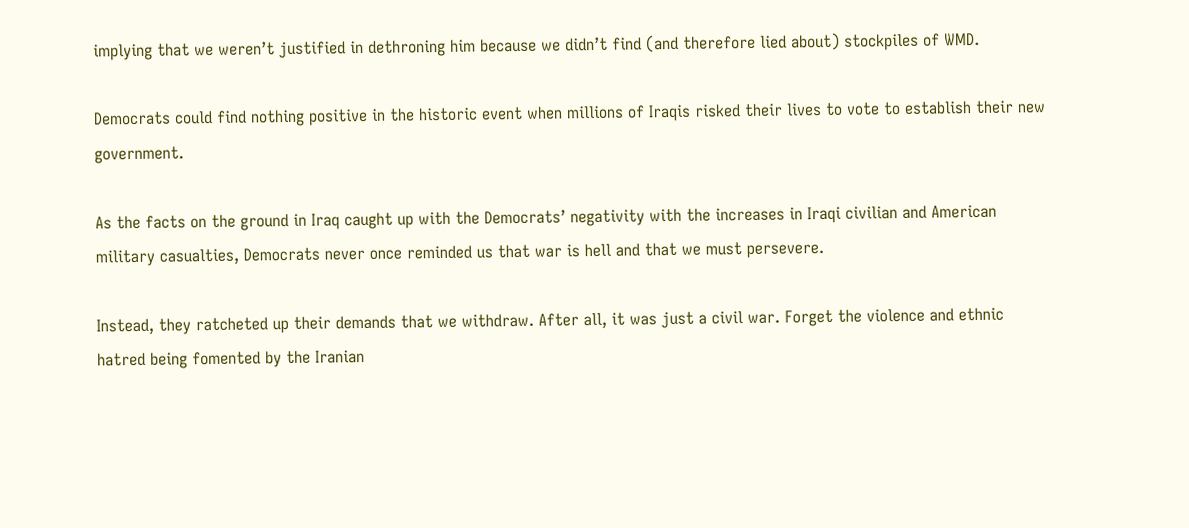implying that we weren’t justified in dethroning him because we didn’t find (and therefore lied about) stockpiles of WMD.

Democrats could find nothing positive in the historic event when millions of Iraqis risked their lives to vote to establish their new government.

As the facts on the ground in Iraq caught up with the Democrats’ negativity with the increases in Iraqi civilian and American military casualties, Democrats never once reminded us that war is hell and that we must persevere.

Instead, they ratcheted up their demands that we withdraw. After all, it was just a civil war. Forget the violence and ethnic hatred being fomented by the Iranian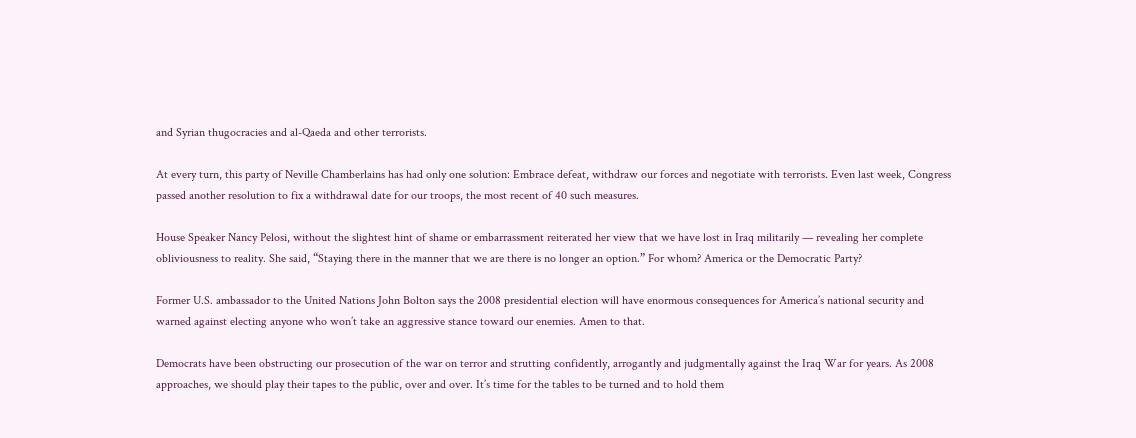and Syrian thugocracies and al-Qaeda and other terrorists.

At every turn, this party of Neville Chamberlains has had only one solution: Embrace defeat, withdraw our forces and negotiate with terrorists. Even last week, Congress passed another resolution to fix a withdrawal date for our troops, the most recent of 40 such measures.

House Speaker Nancy Pelosi, without the slightest hint of shame or embarrassment reiterated her view that we have lost in Iraq militarily — revealing her complete obliviousness to reality. She said, “Staying there in the manner that we are there is no longer an option.” For whom? America or the Democratic Party?

Former U.S. ambassador to the United Nations John Bolton says the 2008 presidential election will have enormous consequences for America’s national security and warned against electing anyone who won’t take an aggressive stance toward our enemies. Amen to that.

Democrats have been obstructing our prosecution of the war on terror and strutting confidently, arrogantly and judgmentally against the Iraq War for years. As 2008 approaches, we should play their tapes to the public, over and over. It’s time for the tables to be turned and to hold them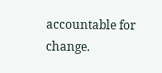accountable for change.